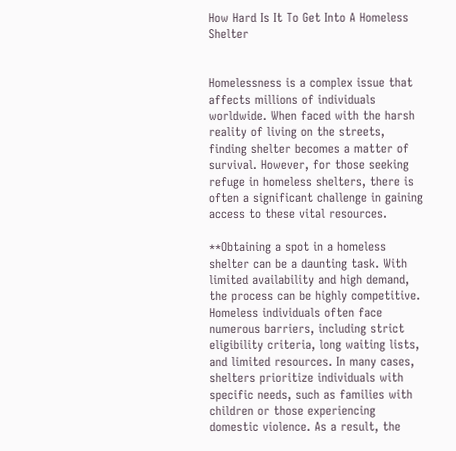How Hard Is It To Get Into A Homeless Shelter


Homelessness is a complex issue that affects millions of individuals worldwide. When faced with the harsh reality of living on the streets, finding shelter becomes a matter of survival. However, for those seeking refuge in homeless shelters, there is often a significant challenge in gaining access to these vital resources.

**Obtaining a spot in a homeless shelter can be a daunting task. With limited availability and high demand, the process can be highly competitive. Homeless individuals often face numerous barriers, including strict eligibility criteria, long waiting lists, and limited resources. In many cases, shelters prioritize individuals with specific needs, such as families with children or those experiencing domestic violence. As a result, the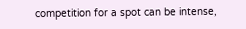competition for a spot can be intense,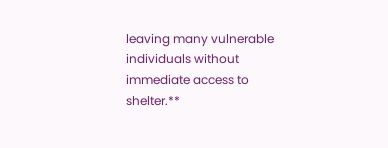leaving many vulnerable individuals without immediate access to shelter.**